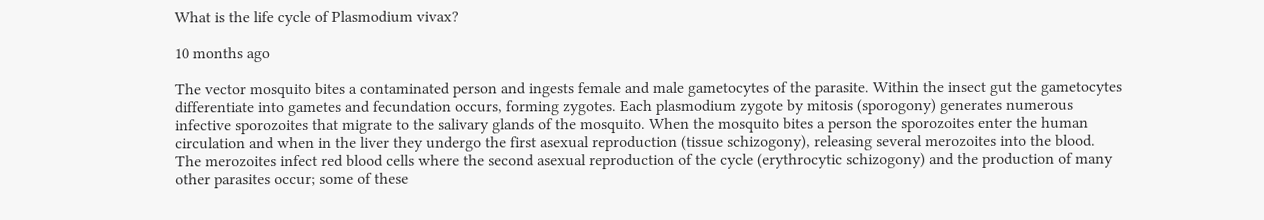What is the life cycle of Plasmodium vivax?

10 months ago

The vector mosquito bites a contaminated person and ingests female and male gametocytes of the parasite. Within the insect gut the gametocytes differentiate into gametes and fecundation occurs, forming zygotes. Each plasmodium zygote by mitosis (sporogony) generates numerous infective sporozoites that migrate to the salivary glands of the mosquito. When the mosquito bites a person the sporozoites enter the human circulation and when in the liver they undergo the first asexual reproduction (tissue schizogony), releasing several merozoites into the blood. The merozoites infect red blood cells where the second asexual reproduction of the cycle (erythrocytic schizogony) and the production of many other parasites occur; some of these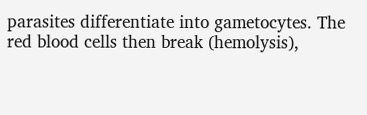parasites differentiate into gametocytes. The red blood cells then break (hemolysis),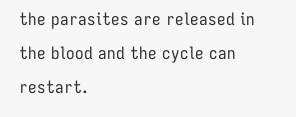the parasites are released in the blood and the cycle can restart.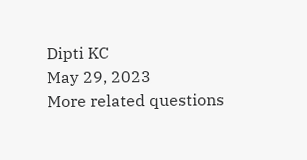Dipti KC
May 29, 2023
More related questions